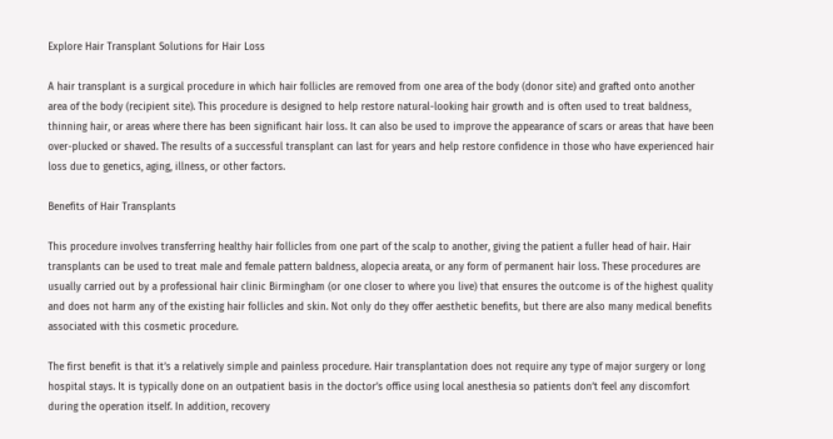Explore Hair Transplant Solutions for Hair Loss

A hair transplant is a surgical procedure in which hair follicles are removed from one area of the body (donor site) and grafted onto another area of the body (recipient site). This procedure is designed to help restore natural-looking hair growth and is often used to treat baldness, thinning hair, or areas where there has been significant hair loss. It can also be used to improve the appearance of scars or areas that have been over-plucked or shaved. The results of a successful transplant can last for years and help restore confidence in those who have experienced hair loss due to genetics, aging, illness, or other factors.

Benefits of Hair Transplants

This procedure involves transferring healthy hair follicles from one part of the scalp to another, giving the patient a fuller head of hair. Hair transplants can be used to treat male and female pattern baldness, alopecia areata, or any form of permanent hair loss. These procedures are usually carried out by a professional hair clinic Birmingham (or one closer to where you live) that ensures the outcome is of the highest quality and does not harm any of the existing hair follicles and skin. Not only do they offer aesthetic benefits, but there are also many medical benefits associated with this cosmetic procedure.

The first benefit is that it’s a relatively simple and painless procedure. Hair transplantation does not require any type of major surgery or long hospital stays. It is typically done on an outpatient basis in the doctor’s office using local anesthesia so patients don’t feel any discomfort during the operation itself. In addition, recovery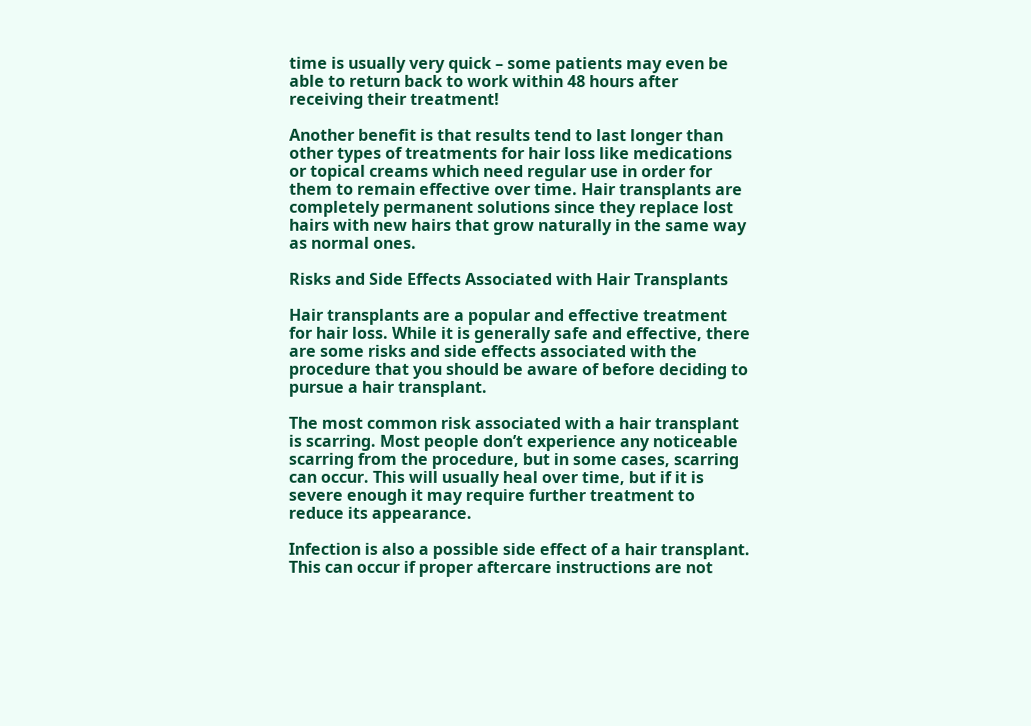time is usually very quick – some patients may even be able to return back to work within 48 hours after receiving their treatment!

Another benefit is that results tend to last longer than other types of treatments for hair loss like medications or topical creams which need regular use in order for them to remain effective over time. Hair transplants are completely permanent solutions since they replace lost hairs with new hairs that grow naturally in the same way as normal ones.

Risks and Side Effects Associated with Hair Transplants

Hair transplants are a popular and effective treatment for hair loss. While it is generally safe and effective, there are some risks and side effects associated with the procedure that you should be aware of before deciding to pursue a hair transplant.

The most common risk associated with a hair transplant is scarring. Most people don’t experience any noticeable scarring from the procedure, but in some cases, scarring can occur. This will usually heal over time, but if it is severe enough it may require further treatment to reduce its appearance.

Infection is also a possible side effect of a hair transplant. This can occur if proper aftercare instructions are not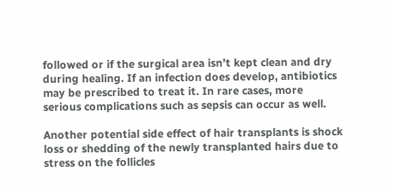followed or if the surgical area isn’t kept clean and dry during healing. If an infection does develop, antibiotics may be prescribed to treat it. In rare cases, more serious complications such as sepsis can occur as well.

Another potential side effect of hair transplants is shock loss or shedding of the newly transplanted hairs due to stress on the follicles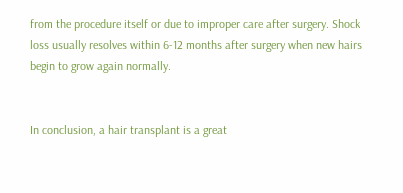from the procedure itself or due to improper care after surgery. Shock loss usually resolves within 6-12 months after surgery when new hairs begin to grow again normally.


In conclusion, a hair transplant is a great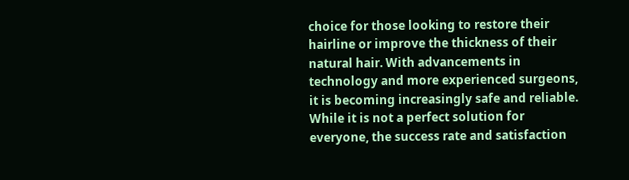choice for those looking to restore their hairline or improve the thickness of their natural hair. With advancements in technology and more experienced surgeons, it is becoming increasingly safe and reliable. While it is not a perfect solution for everyone, the success rate and satisfaction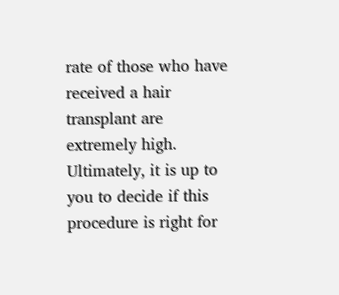rate of those who have received a hair transplant are extremely high. Ultimately, it is up to you to decide if this procedure is right for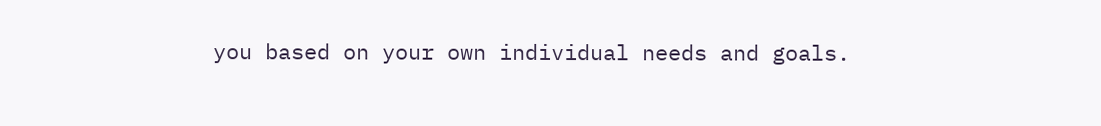you based on your own individual needs and goals.